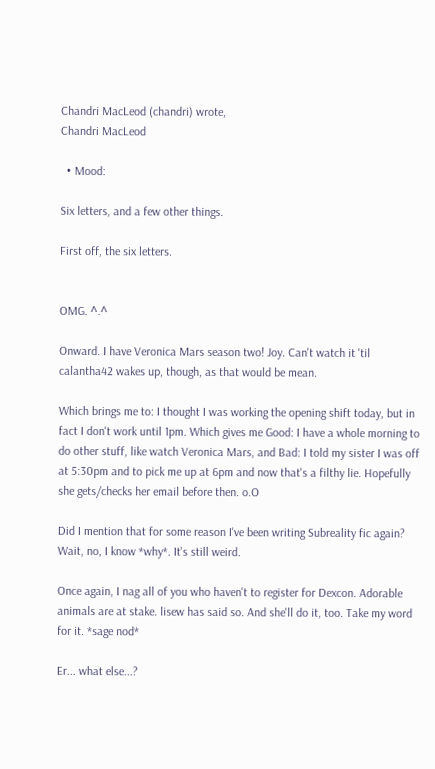Chandri MacLeod (chandri) wrote,
Chandri MacLeod

  • Mood:

Six letters, and a few other things.

First off, the six letters.


OMG. ^.^

Onward. I have Veronica Mars season two! Joy. Can't watch it 'til calantha42 wakes up, though, as that would be mean.

Which brings me to: I thought I was working the opening shift today, but in fact I don't work until 1pm. Which gives me Good: I have a whole morning to do other stuff, like watch Veronica Mars, and Bad: I told my sister I was off at 5:30pm and to pick me up at 6pm and now that's a filthy lie. Hopefully she gets/checks her email before then. o.O

Did I mention that for some reason I've been writing Subreality fic again? Wait, no, I know *why*. It's still weird.

Once again, I nag all of you who haven't to register for Dexcon. Adorable animals are at stake. lisew has said so. And she'll do it, too. Take my word for it. *sage nod*

Er... what else...?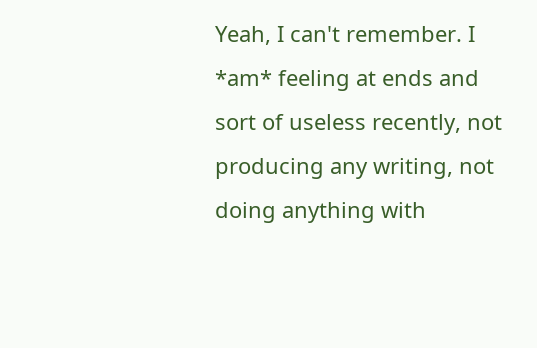Yeah, I can't remember. I *am* feeling at ends and sort of useless recently, not producing any writing, not doing anything with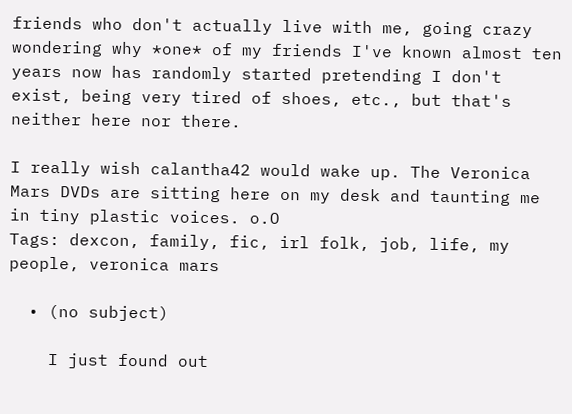friends who don't actually live with me, going crazy wondering why *one* of my friends I've known almost ten years now has randomly started pretending I don't exist, being very tired of shoes, etc., but that's neither here nor there.

I really wish calantha42 would wake up. The Veronica Mars DVDs are sitting here on my desk and taunting me in tiny plastic voices. o.O
Tags: dexcon, family, fic, irl folk, job, life, my people, veronica mars

  • (no subject)

    I just found out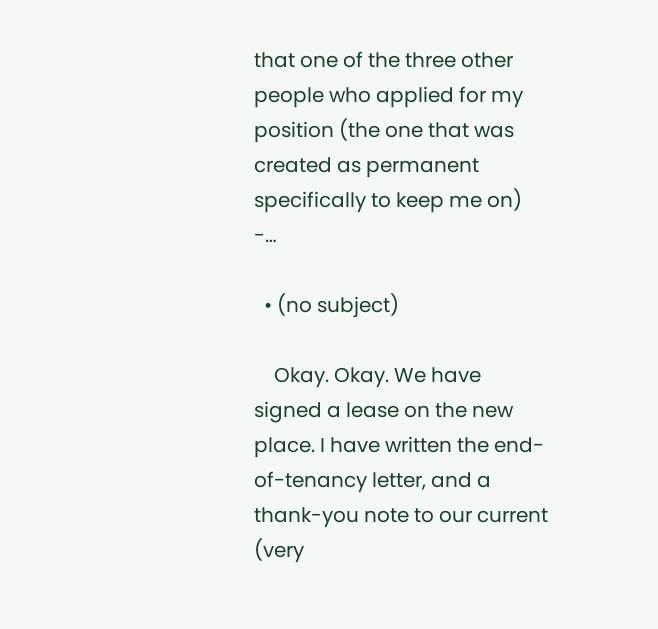that one of the three other people who applied for my position (the one that was created as permanent specifically to keep me on) -…

  • (no subject)

    Okay. Okay. We have signed a lease on the new place. I have written the end-of-tenancy letter, and a thank-you note to our current (very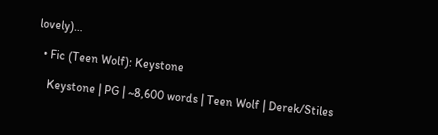lovely)…

  • Fic (Teen Wolf): Keystone

    Keystone | PG | ~8,600 words | Teen Wolf | Derek/Stiles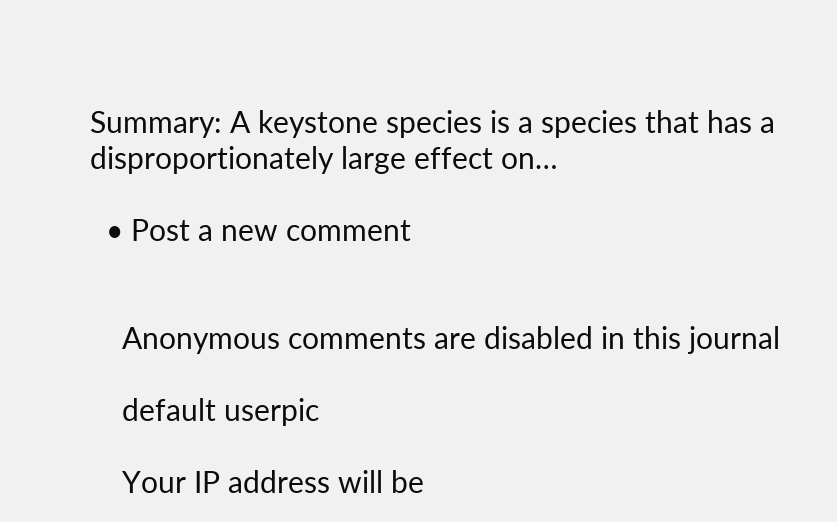Summary: A keystone species is a species that has a disproportionately large effect on…

  • Post a new comment


    Anonymous comments are disabled in this journal

    default userpic

    Your IP address will be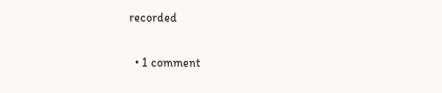recorded

  • 1 comment